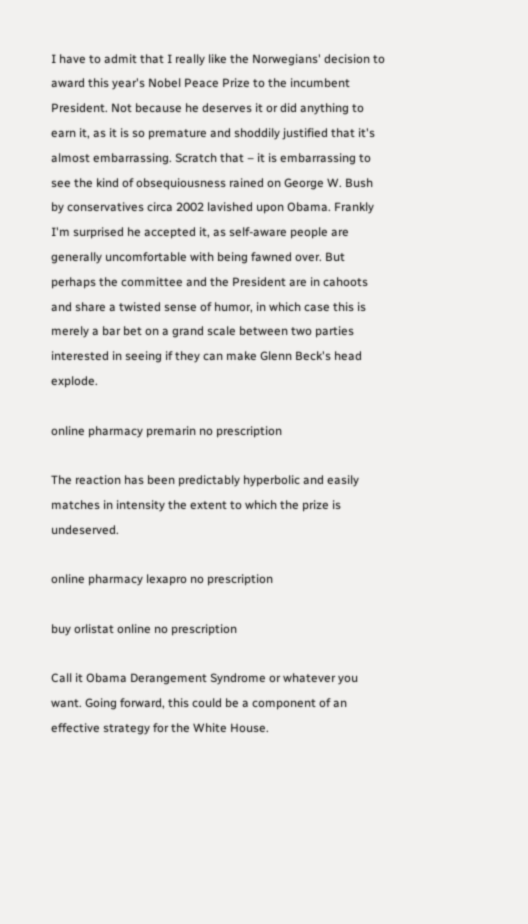I have to admit that I really like the Norwegians' decision to award this year's Nobel Peace Prize to the incumbent President. Not because he deserves it or did anything to earn it, as it is so premature and shoddily justified that it's almost embarrassing. Scratch that – it is embarrassing to see the kind of obsequiousness rained on George W. Bush by conservatives circa 2002 lavished upon Obama. Frankly I'm surprised he accepted it, as self-aware people are generally uncomfortable with being fawned over. But perhaps the committee and the President are in cahoots and share a twisted sense of humor, in which case this is merely a bar bet on a grand scale between two parties interested in seeing if they can make Glenn Beck's head explode.

online pharmacy premarin no prescription

The reaction has been predictably hyperbolic and easily matches in intensity the extent to which the prize is undeserved.

online pharmacy lexapro no prescription

buy orlistat online no prescription

Call it Obama Derangement Syndrome or whatever you want. Going forward, this could be a component of an effective strategy for the White House.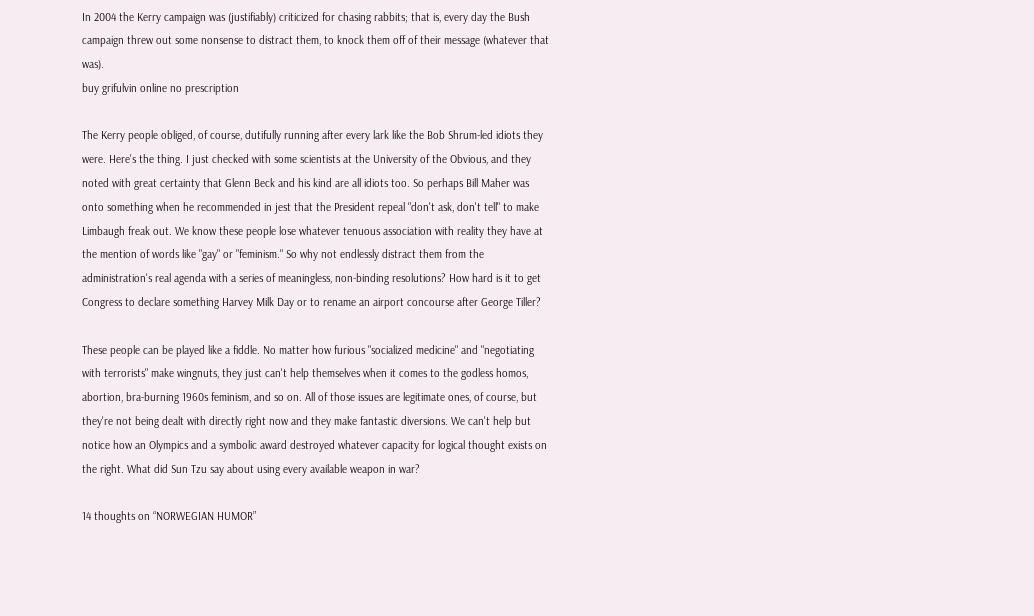In 2004 the Kerry campaign was (justifiably) criticized for chasing rabbits; that is, every day the Bush campaign threw out some nonsense to distract them, to knock them off of their message (whatever that was).
buy grifulvin online no prescription

The Kerry people obliged, of course, dutifully running after every lark like the Bob Shrum-led idiots they were. Here's the thing. I just checked with some scientists at the University of the Obvious, and they noted with great certainty that Glenn Beck and his kind are all idiots too. So perhaps Bill Maher was onto something when he recommended in jest that the President repeal "don't ask, don't tell" to make Limbaugh freak out. We know these people lose whatever tenuous association with reality they have at the mention of words like "gay" or "feminism." So why not endlessly distract them from the administration's real agenda with a series of meaningless, non-binding resolutions? How hard is it to get Congress to declare something Harvey Milk Day or to rename an airport concourse after George Tiller?

These people can be played like a fiddle. No matter how furious "socialized medicine" and "negotiating with terrorists" make wingnuts, they just can't help themselves when it comes to the godless homos, abortion, bra-burning 1960s feminism, and so on. All of those issues are legitimate ones, of course, but they're not being dealt with directly right now and they make fantastic diversions. We can't help but notice how an Olympics and a symbolic award destroyed whatever capacity for logical thought exists on the right. What did Sun Tzu say about using every available weapon in war?

14 thoughts on “NORWEGIAN HUMOR”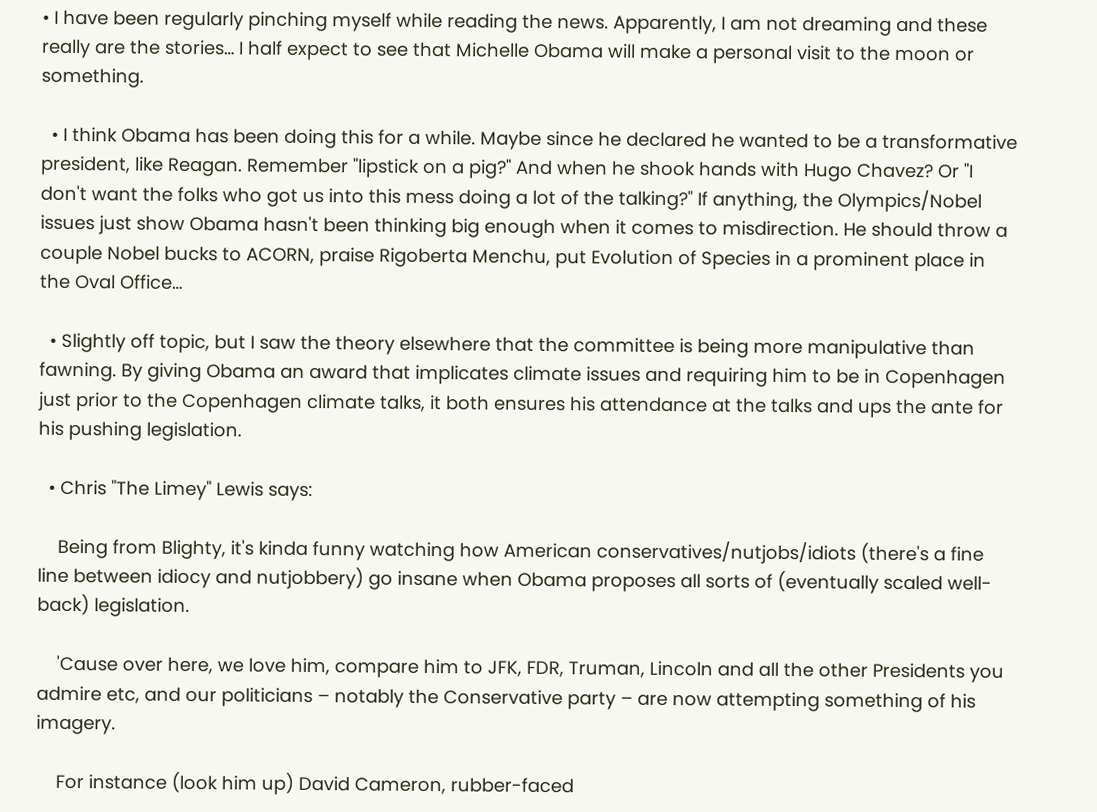• I have been regularly pinching myself while reading the news. Apparently, I am not dreaming and these really are the stories… I half expect to see that Michelle Obama will make a personal visit to the moon or something.

  • I think Obama has been doing this for a while. Maybe since he declared he wanted to be a transformative president, like Reagan. Remember "lipstick on a pig?" And when he shook hands with Hugo Chavez? Or "I don't want the folks who got us into this mess doing a lot of the talking?" If anything, the Olympics/Nobel issues just show Obama hasn't been thinking big enough when it comes to misdirection. He should throw a couple Nobel bucks to ACORN, praise Rigoberta Menchu, put Evolution of Species in a prominent place in the Oval Office…

  • Slightly off topic, but I saw the theory elsewhere that the committee is being more manipulative than fawning. By giving Obama an award that implicates climate issues and requiring him to be in Copenhagen just prior to the Copenhagen climate talks, it both ensures his attendance at the talks and ups the ante for his pushing legislation.

  • Chris "The Limey" Lewis says:

    Being from Blighty, it's kinda funny watching how American conservatives/nutjobs/idiots (there's a fine line between idiocy and nutjobbery) go insane when Obama proposes all sorts of (eventually scaled well-back) legislation.

    'Cause over here, we love him, compare him to JFK, FDR, Truman, Lincoln and all the other Presidents you admire etc, and our politicians – notably the Conservative party – are now attempting something of his imagery.

    For instance (look him up) David Cameron, rubber-faced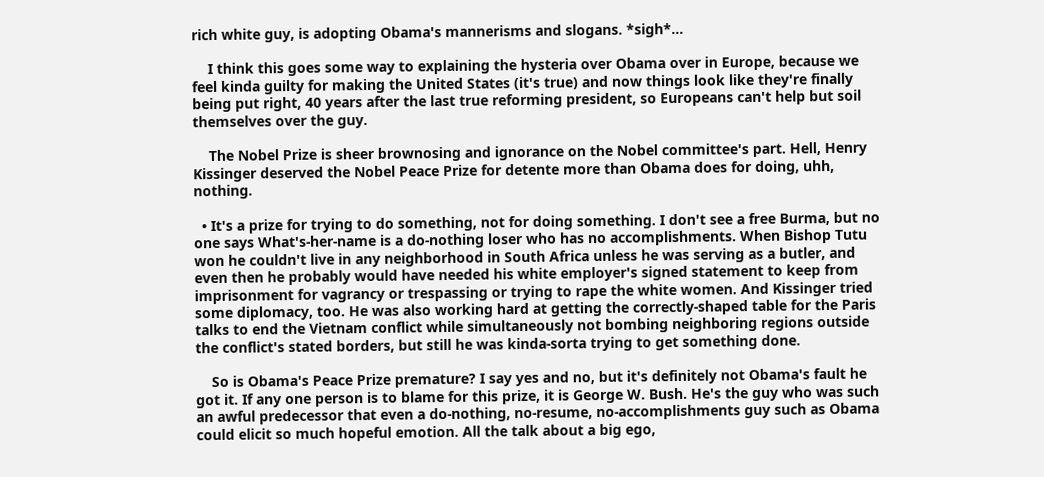rich white guy, is adopting Obama's mannerisms and slogans. *sigh*…

    I think this goes some way to explaining the hysteria over Obama over in Europe, because we feel kinda guilty for making the United States (it's true) and now things look like they're finally being put right, 40 years after the last true reforming president, so Europeans can't help but soil themselves over the guy.

    The Nobel Prize is sheer brownosing and ignorance on the Nobel committee's part. Hell, Henry Kissinger deserved the Nobel Peace Prize for detente more than Obama does for doing, uhh, nothing.

  • It's a prize for trying to do something, not for doing something. I don't see a free Burma, but no one says What's-her-name is a do-nothing loser who has no accomplishments. When Bishop Tutu won he couldn't live in any neighborhood in South Africa unless he was serving as a butler, and even then he probably would have needed his white employer's signed statement to keep from imprisonment for vagrancy or trespassing or trying to rape the white women. And Kissinger tried some diplomacy, too. He was also working hard at getting the correctly-shaped table for the Paris talks to end the Vietnam conflict while simultaneously not bombing neighboring regions outside the conflict's stated borders, but still he was kinda-sorta trying to get something done.

    So is Obama's Peace Prize premature? I say yes and no, but it's definitely not Obama's fault he got it. If any one person is to blame for this prize, it is George W. Bush. He's the guy who was such an awful predecessor that even a do-nothing, no-resume, no-accomplishments guy such as Obama could elicit so much hopeful emotion. All the talk about a big ego,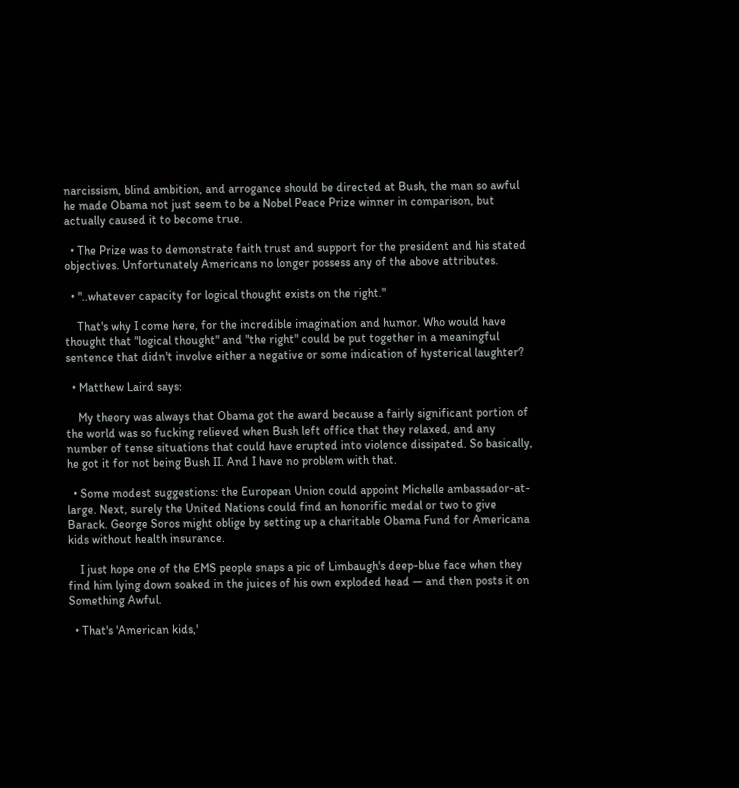narcissism, blind ambition, and arrogance should be directed at Bush, the man so awful he made Obama not just seem to be a Nobel Peace Prize winner in comparison, but actually caused it to become true.

  • The Prize was to demonstrate faith trust and support for the president and his stated objectives. Unfortunately Americans no longer possess any of the above attributes.

  • "..whatever capacity for logical thought exists on the right."

    That's why I come here, for the incredible imagination and humor. Who would have thought that "logical thought" and "the right" could be put together in a meaningful sentence that didn't involve either a negative or some indication of hysterical laughter?

  • Matthew Laird says:

    My theory was always that Obama got the award because a fairly significant portion of the world was so fucking relieved when Bush left office that they relaxed, and any number of tense situations that could have erupted into violence dissipated. So basically, he got it for not being Bush II. And I have no problem with that.

  • Some modest suggestions: the European Union could appoint Michelle ambassador-at-large. Next, surely the United Nations could find an honorific medal or two to give Barack. George Soros might oblige by setting up a charitable Obama Fund for Americana kids without health insurance.

    I just hope one of the EMS people snaps a pic of Limbaugh's deep-blue face when they find him lying down soaked in the juices of his own exploded head — and then posts it on Something Awful.

  • That's 'American kids,'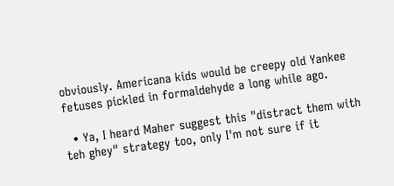obviously. Americana kids would be creepy old Yankee fetuses pickled in formaldehyde a long while ago.

  • Ya, I heard Maher suggest this "distract them with teh ghey" strategy too, only I'm not sure if it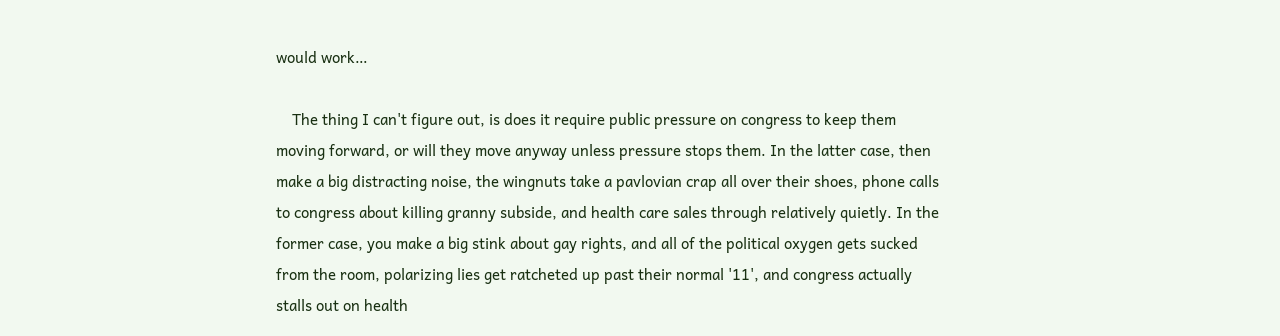would work…

    The thing I can't figure out, is does it require public pressure on congress to keep them moving forward, or will they move anyway unless pressure stops them. In the latter case, then make a big distracting noise, the wingnuts take a pavlovian crap all over their shoes, phone calls to congress about killing granny subside, and health care sales through relatively quietly. In the former case, you make a big stink about gay rights, and all of the political oxygen gets sucked from the room, polarizing lies get ratcheted up past their normal '11', and congress actually stalls out on health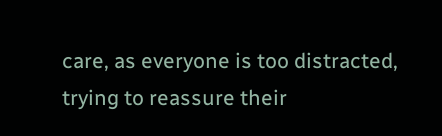care, as everyone is too distracted, trying to reassure their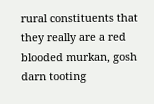rural constituents that they really are a red blooded murkan, gosh darn tooting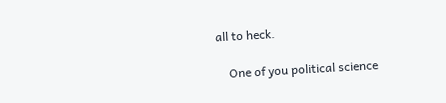all to heck.

    One of you political science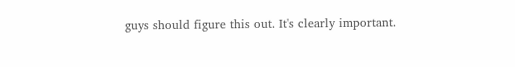guys should figure this out. It's clearly important.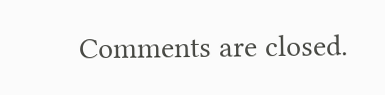Comments are closed.